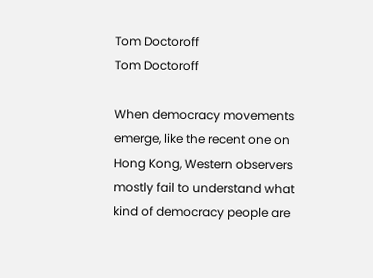Tom Doctoroff
Tom Doctoroff

When democracy movements emerge, like the recent one on Hong Kong, Western observers mostly fail to understand what kind of democracy people are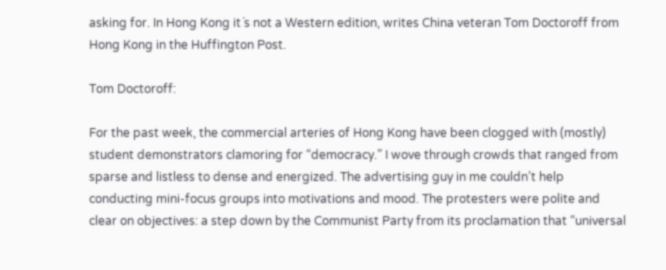asking for. In Hong Kong it´s not a Western edition, writes China veteran Tom Doctoroff from Hong Kong in the Huffington Post.

Tom Doctoroff:

For the past week, the commercial arteries of Hong Kong have been clogged with (mostly) student demonstrators clamoring for “democracy.” I wove through crowds that ranged from sparse and listless to dense and energized. The advertising guy in me couldn’t help conducting mini-focus groups into motivations and mood. The protesters were polite and clear on objectives: a step down by the Communist Party from its proclamation that “universal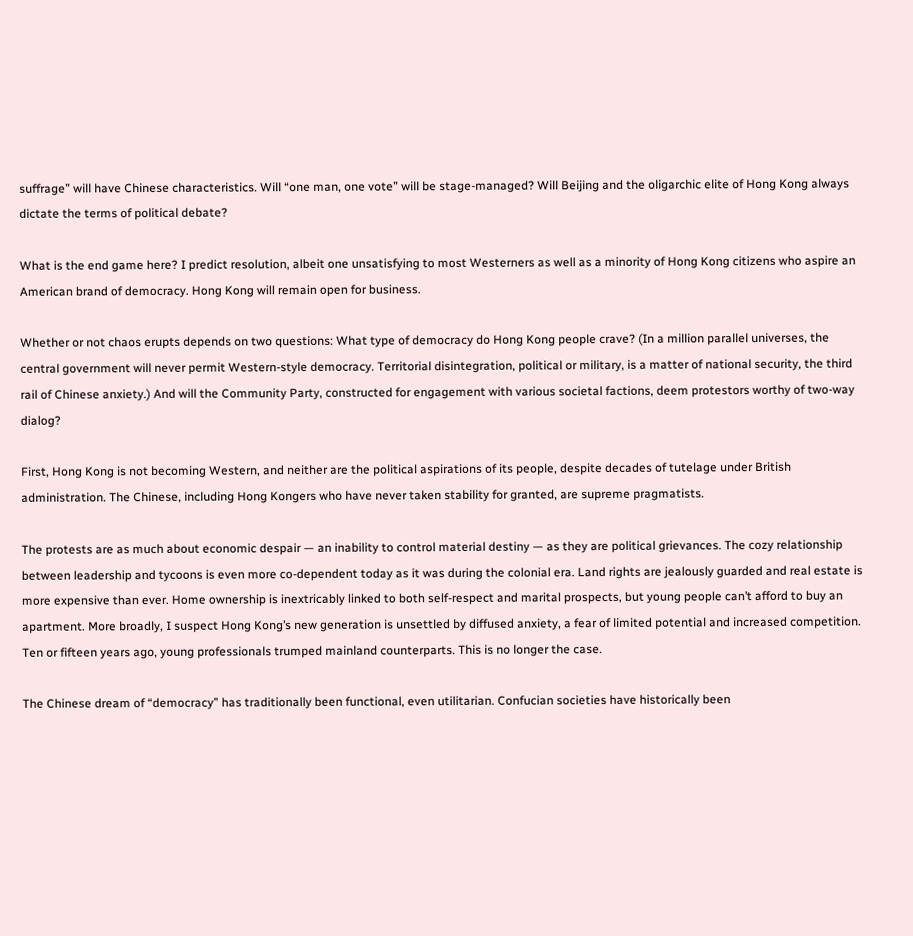suffrage” will have Chinese characteristics. Will “one man, one vote” will be stage-managed? Will Beijing and the oligarchic elite of Hong Kong always dictate the terms of political debate?

What is the end game here? I predict resolution, albeit one unsatisfying to most Westerners as well as a minority of Hong Kong citizens who aspire an American brand of democracy. Hong Kong will remain open for business.

Whether or not chaos erupts depends on two questions: What type of democracy do Hong Kong people crave? (In a million parallel universes, the central government will never permit Western-style democracy. Territorial disintegration, political or military, is a matter of national security, the third rail of Chinese anxiety.) And will the Community Party, constructed for engagement with various societal factions, deem protestors worthy of two-way dialog?

First, Hong Kong is not becoming Western, and neither are the political aspirations of its people, despite decades of tutelage under British administration. The Chinese, including Hong Kongers who have never taken stability for granted, are supreme pragmatists.

The protests are as much about economic despair — an inability to control material destiny — as they are political grievances. The cozy relationship between leadership and tycoons is even more co-dependent today as it was during the colonial era. Land rights are jealously guarded and real estate is more expensive than ever. Home ownership is inextricably linked to both self-respect and marital prospects, but young people can’t afford to buy an apartment. More broadly, I suspect Hong Kong’s new generation is unsettled by diffused anxiety, a fear of limited potential and increased competition. Ten or fifteen years ago, young professionals trumped mainland counterparts. This is no longer the case.

The Chinese dream of “democracy” has traditionally been functional, even utilitarian. Confucian societies have historically been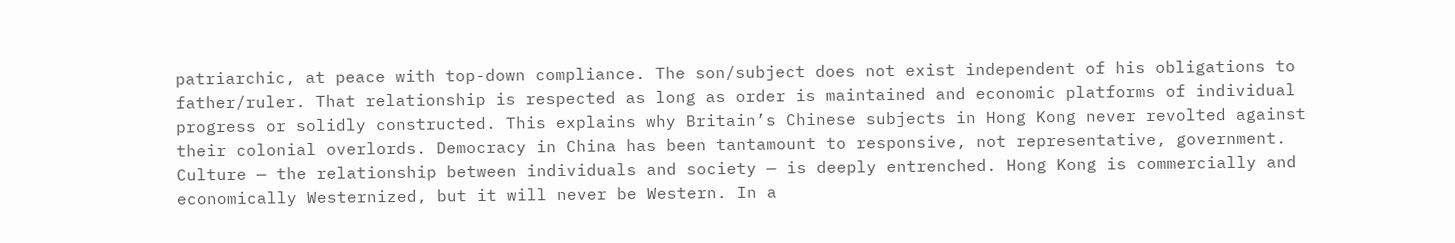patriarchic, at peace with top-down compliance. The son/subject does not exist independent of his obligations to father/ruler. That relationship is respected as long as order is maintained and economic platforms of individual progress or solidly constructed. This explains why Britain’s Chinese subjects in Hong Kong never revolted against their colonial overlords. Democracy in China has been tantamount to responsive, not representative, government. Culture — the relationship between individuals and society — is deeply entrenched. Hong Kong is commercially and economically Westernized, but it will never be Western. In a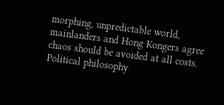morphing, unpredictable world, mainlanders and Hong Kongers agree chaos should be avoided at all costs. Political philosophy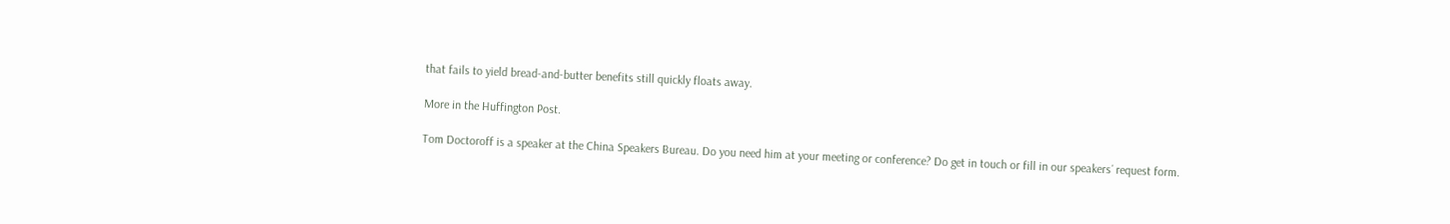that fails to yield bread-and-butter benefits still quickly floats away.

More in the Huffington Post.

Tom Doctoroff is a speaker at the China Speakers Bureau. Do you need him at your meeting or conference? Do get in touch or fill in our speakers´ request form.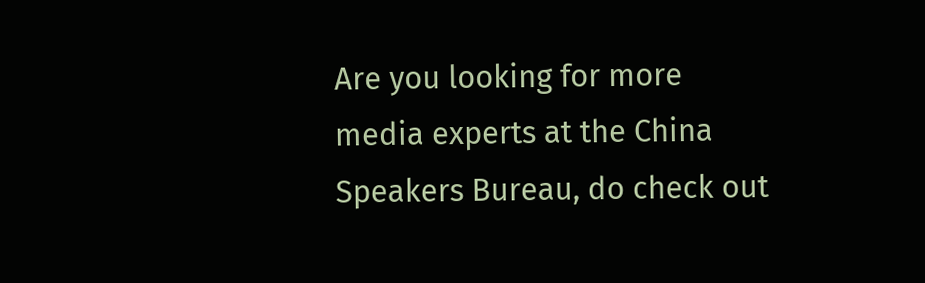Are you looking for more media experts at the China Speakers Bureau, do check out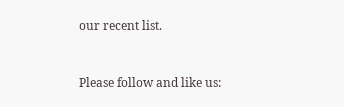our recent list.


Please follow and like us: